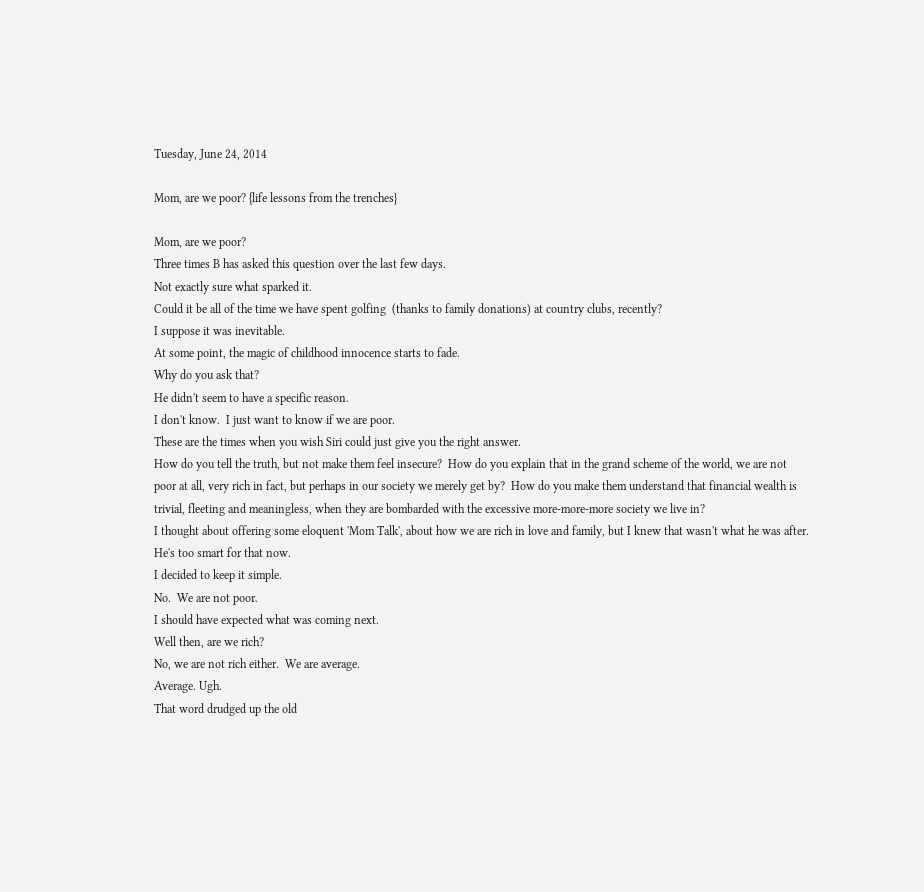Tuesday, June 24, 2014

Mom, are we poor? {life lessons from the trenches}

Mom, are we poor?
Three times B has asked this question over the last few days.
Not exactly sure what sparked it.
Could it be all of the time we have spent golfing  (thanks to family donations) at country clubs, recently?
I suppose it was inevitable.
At some point, the magic of childhood innocence starts to fade.
Why do you ask that?
He didn't seem to have a specific reason.
I don't know.  I just want to know if we are poor.
These are the times when you wish Siri could just give you the right answer.
How do you tell the truth, but not make them feel insecure?  How do you explain that in the grand scheme of the world, we are not poor at all, very rich in fact, but perhaps in our society we merely get by?  How do you make them understand that financial wealth is trivial, fleeting and meaningless, when they are bombarded with the excessive more-more-more society we live in?
I thought about offering some eloquent 'Mom Talk', about how we are rich in love and family, but I knew that wasn't what he was after.  He's too smart for that now.
I decided to keep it simple.
No.  We are not poor.
I should have expected what was coming next.
Well then, are we rich?
No, we are not rich either.  We are average.
Average. Ugh.
That word drudged up the old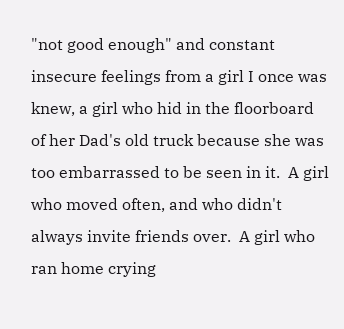"not good enough" and constant insecure feelings from a girl I once was knew, a girl who hid in the floorboard of her Dad's old truck because she was too embarrassed to be seen in it.  A girl who moved often, and who didn't always invite friends over.  A girl who ran home crying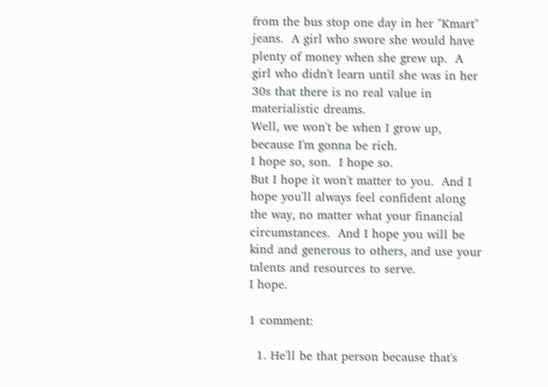from the bus stop one day in her "Kmart" jeans.  A girl who swore she would have plenty of money when she grew up.  A girl who didn't learn until she was in her 30s that there is no real value in materialistic dreams.
Well, we won't be when I grow up, because I'm gonna be rich.
I hope so, son.  I hope so.
But I hope it won't matter to you.  And I hope you'll always feel confident along the way, no matter what your financial circumstances.  And I hope you will be kind and generous to others, and use your talents and resources to serve.
I hope.

1 comment:

  1. He'll be that person because that's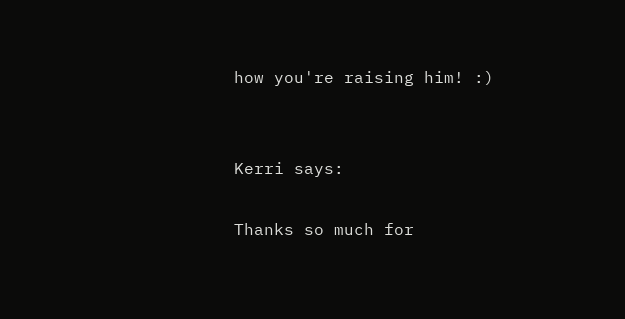how you're raising him! :)


Kerri says:

Thanks so much for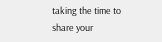taking the time to share your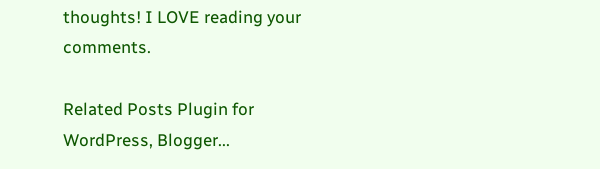thoughts! I LOVE reading your comments.

Related Posts Plugin for WordPress, Blogger...